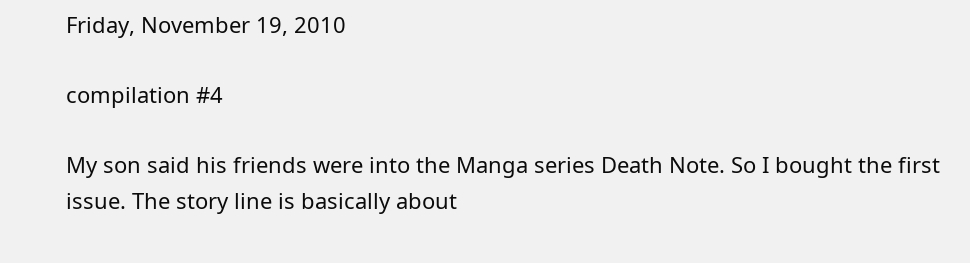Friday, November 19, 2010

compilation #4

My son said his friends were into the Manga series Death Note. So I bought the first issue. The story line is basically about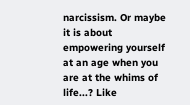narcissism. Or maybe it is about empowering yourself at an age when you are at the whims of life...? Like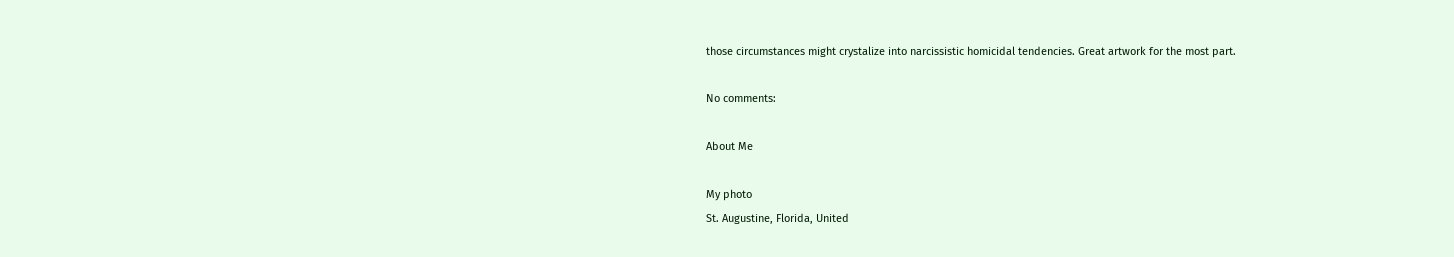those circumstances might crystalize into narcissistic homicidal tendencies. Great artwork for the most part.

No comments:

About Me

My photo
St. Augustine, Florida, United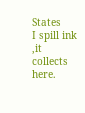States
I spill ink ,it collects here.